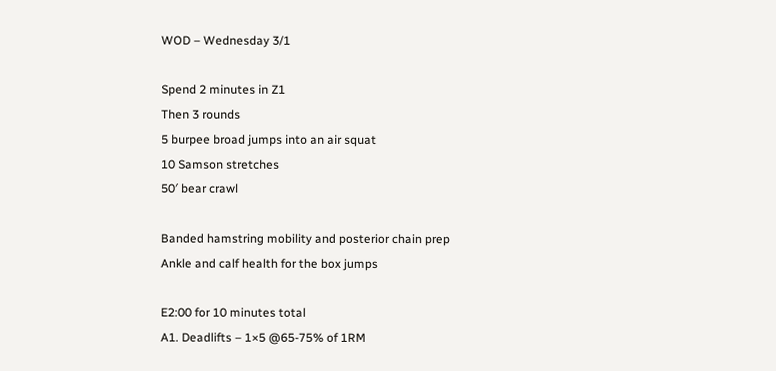WOD – Wednesday 3/1

Spend 2 minutes in Z1
Then 3 rounds
5 burpee broad jumps into an air squat
10 Samson stretches
50′ bear crawl

Banded hamstring mobility and posterior chain prep
Ankle and calf health for the box jumps

E2:00 for 10 minutes total
A1. Deadlifts – 1×5 @65-75% of 1RM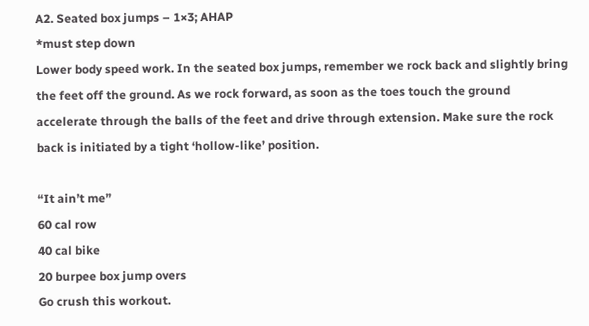A2. Seated box jumps – 1×3; AHAP
*must step down
Lower body speed work. In the seated box jumps, remember we rock back and slightly bring the feet off the ground. As we rock forward, as soon as the toes touch the ground accelerate through the balls of the feet and drive through extension. Make sure the rock back is initiated by a tight ‘hollow-like’ position.

“It ain’t me”
60 cal row
40 cal bike
20 burpee box jump overs
Go crush this workout.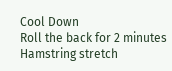Cool Down
Roll the back for 2 minutes
Hamstring stretch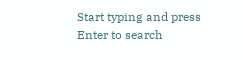Start typing and press Enter to search